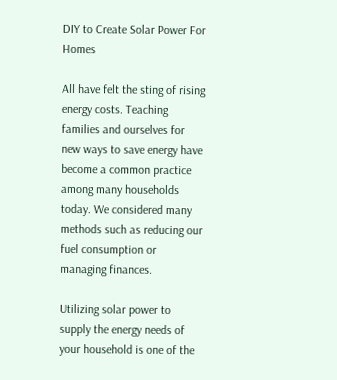DIY to Create Solar Power For Homes

All have felt the sting of rising energy costs. Teaching families and ourselves for new ways to save energy have become a common practice among many households today. We considered many methods such as reducing our fuel consumption or managing finances.

Utilizing solar power to supply the energy needs of your household is one of the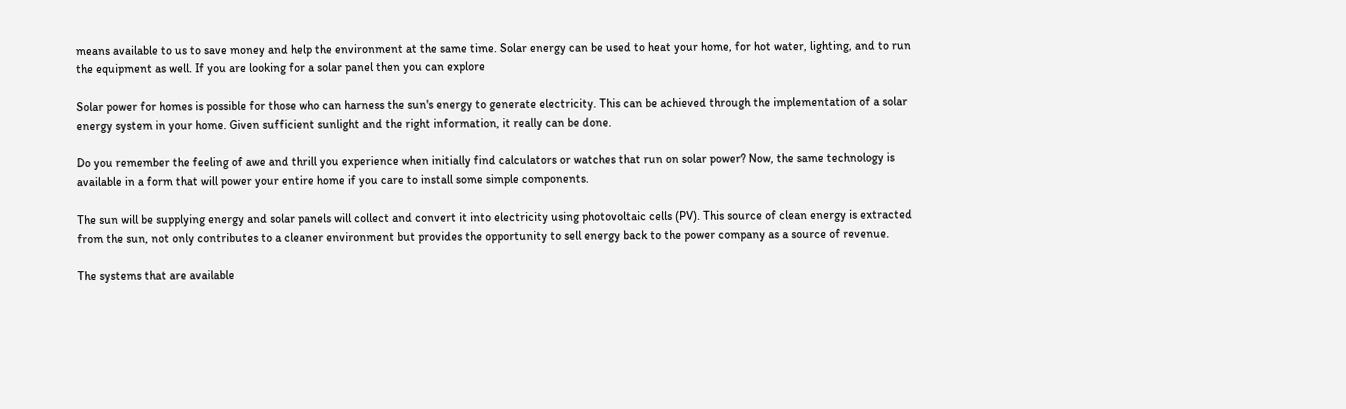means available to us to save money and help the environment at the same time. Solar energy can be used to heat your home, for hot water, lighting, and to run the equipment as well. If you are looking for a solar panel then you can explore

Solar power for homes is possible for those who can harness the sun's energy to generate electricity. This can be achieved through the implementation of a solar energy system in your home. Given sufficient sunlight and the right information, it really can be done.

Do you remember the feeling of awe and thrill you experience when initially find calculators or watches that run on solar power? Now, the same technology is available in a form that will power your entire home if you care to install some simple components.

The sun will be supplying energy and solar panels will collect and convert it into electricity using photovoltaic cells (PV). This source of clean energy is extracted from the sun, not only contributes to a cleaner environment but provides the opportunity to sell energy back to the power company as a source of revenue.

The systems that are available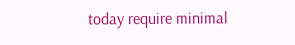today require minimal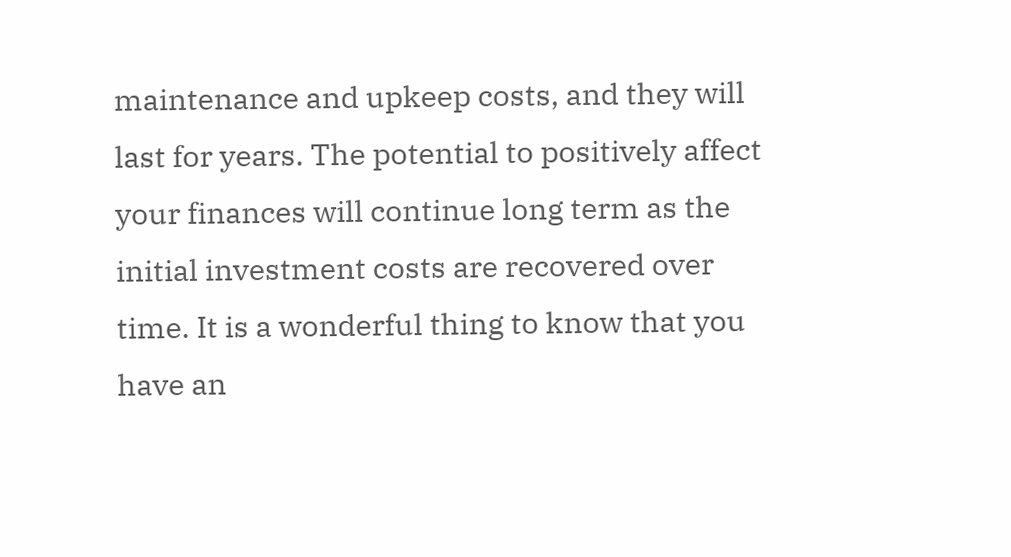maintenance and upkeep costs, and they will last for years. The potential to positively affect your finances will continue long term as the initial investment costs are recovered over time. It is a wonderful thing to know that you have an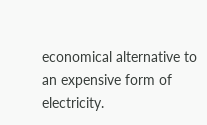economical alternative to an expensive form of electricity.